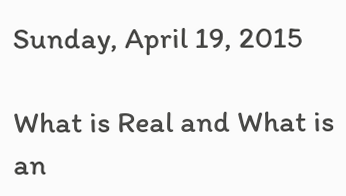Sunday, April 19, 2015

What is Real and What is an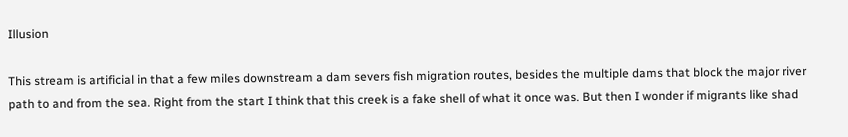Illusion

This stream is artificial in that a few miles downstream a dam severs fish migration routes, besides the multiple dams that block the major river path to and from the sea. Right from the start I think that this creek is a fake shell of what it once was. But then I wonder if migrants like shad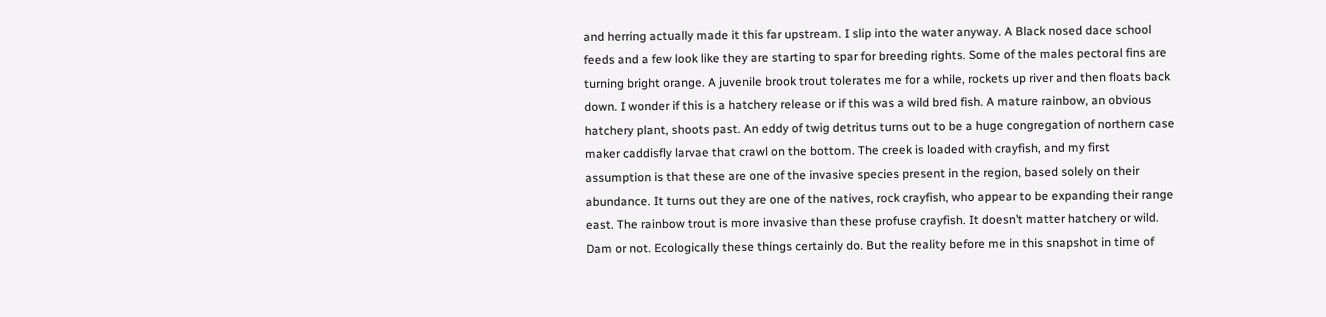and herring actually made it this far upstream. I slip into the water anyway. A Black nosed dace school feeds and a few look like they are starting to spar for breeding rights. Some of the males pectoral fins are turning bright orange. A juvenile brook trout tolerates me for a while, rockets up river and then floats back down. I wonder if this is a hatchery release or if this was a wild bred fish. A mature rainbow, an obvious hatchery plant, shoots past. An eddy of twig detritus turns out to be a huge congregation of northern case maker caddisfly larvae that crawl on the bottom. The creek is loaded with crayfish, and my first assumption is that these are one of the invasive species present in the region, based solely on their abundance. It turns out they are one of the natives, rock crayfish, who appear to be expanding their range east. The rainbow trout is more invasive than these profuse crayfish. It doesn’t matter hatchery or wild. Dam or not. Ecologically these things certainly do. But the reality before me in this snapshot in time of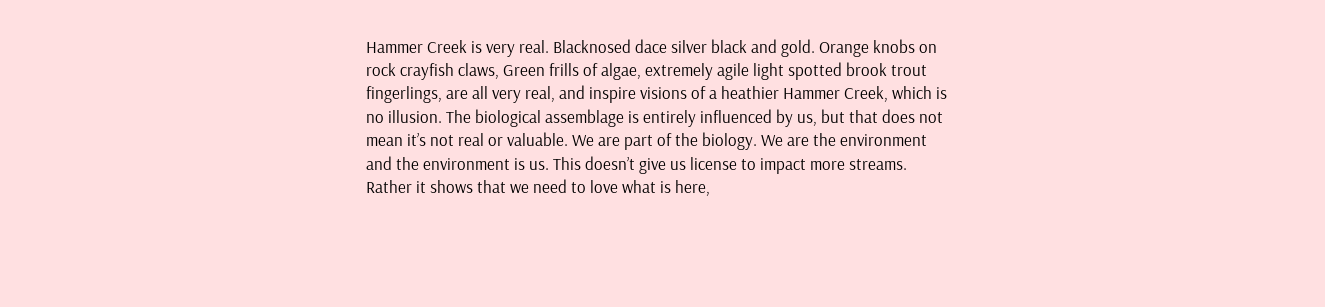Hammer Creek is very real. Blacknosed dace silver black and gold. Orange knobs on rock crayfish claws, Green frills of algae, extremely agile light spotted brook trout fingerlings, are all very real, and inspire visions of a heathier Hammer Creek, which is no illusion. The biological assemblage is entirely influenced by us, but that does not mean it’s not real or valuable. We are part of the biology. We are the environment and the environment is us. This doesn’t give us license to impact more streams. Rather it shows that we need to love what is here,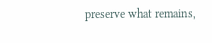preserve what remains,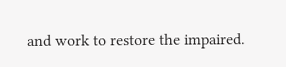and work to restore the impaired.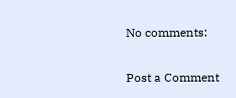No comments:

Post a Comment